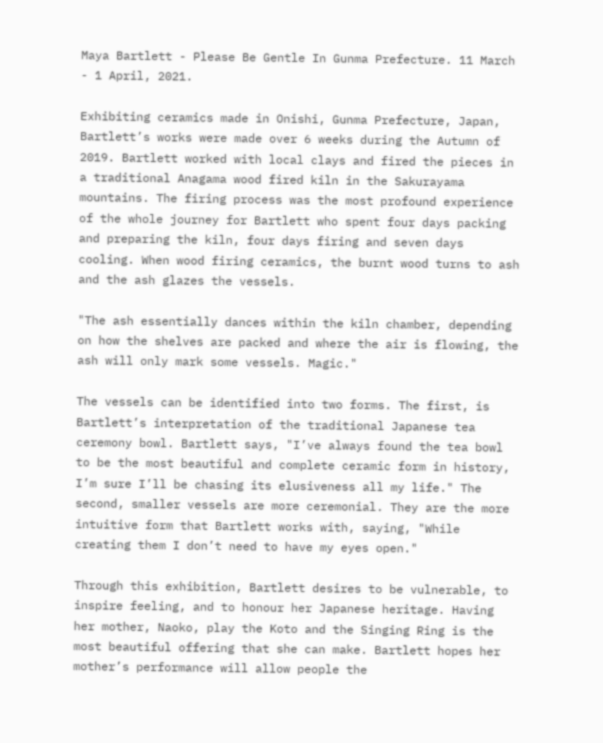Maya Bartlett - Please Be Gentle In Gunma Prefecture. 11 March - 1 April, 2021.

Exhibiting ceramics made in Onishi, Gunma Prefecture, Japan, Bartlett’s works were made over 6 weeks during the Autumn of 2019. Bartlett worked with local clays and fired the pieces in a traditional Anagama wood fired kiln in the Sakurayama mountains. The firing process was the most profound experience of the whole journey for Bartlett who spent four days packing and preparing the kiln, four days firing and seven days cooling. When wood firing ceramics, the burnt wood turns to ash and the ash glazes the vessels.

"The ash essentially dances within the kiln chamber, depending on how the shelves are packed and where the air is flowing, the ash will only mark some vessels. Magic."

The vessels can be identified into two forms. The first, is Bartlett’s interpretation of the traditional Japanese tea ceremony bowl. Bartlett says, "I’ve always found the tea bowl to be the most beautiful and complete ceramic form in history, I’m sure I’ll be chasing its elusiveness all my life." The second, smaller vessels are more ceremonial. They are the more intuitive form that Bartlett works with, saying, "While creating them I don’t need to have my eyes open."

Through this exhibition, Bartlett desires to be vulnerable, to inspire feeling, and to honour her Japanese heritage. Having her mother, Naoko, play the Koto and the Singing Ring is the most beautiful offering that she can make. Bartlett hopes her mother’s performance will allow people the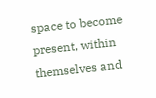space to become present, within themselves and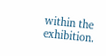within the exhibition.